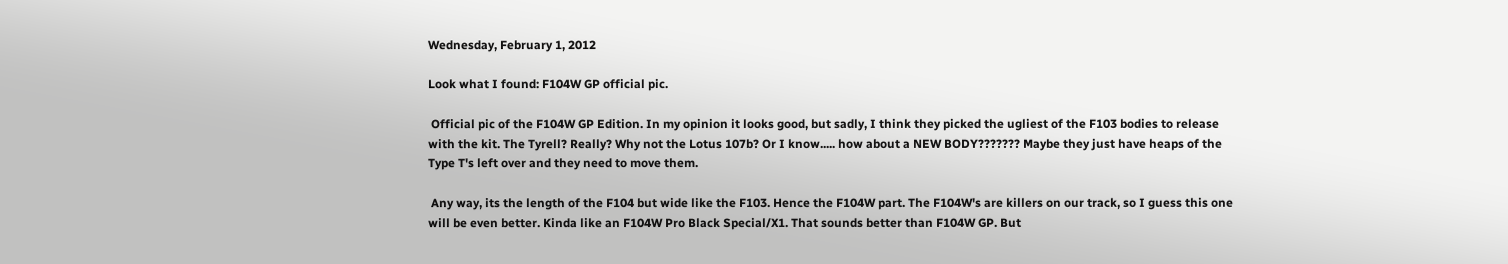Wednesday, February 1, 2012

Look what I found: F104W GP official pic.

 Official pic of the F104W GP Edition. In my opinion it looks good, but sadly, I think they picked the ugliest of the F103 bodies to release with the kit. The Tyrell? Really? Why not the Lotus 107b? Or I know..... how about a NEW BODY??????? Maybe they just have heaps of the Type T's left over and they need to move them.

 Any way, its the length of the F104 but wide like the F103. Hence the F104W part. The F104W's are killers on our track, so I guess this one will be even better. Kinda like an F104W Pro Black Special/X1. That sounds better than F104W GP. But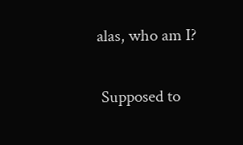alas, who am I?

 Supposed to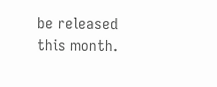be released this month.